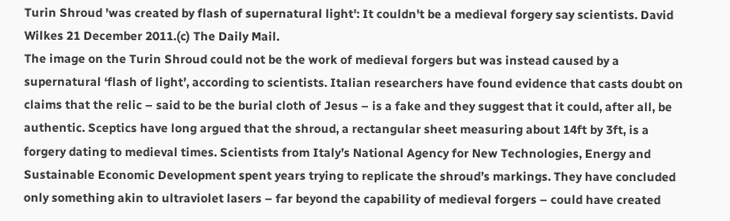Turin Shroud 'was created by flash of supernatural light': It couldn't be a medieval forgery say scientists. David Wilkes 21 December 2011.(c) The Daily Mail.
The image on the Turin Shroud could not be the work of medieval forgers but was instead caused by a supernatural ‘flash of light’, according to scientists. Italian researchers have found evidence that casts doubt on claims that the relic – said to be the burial cloth of Jesus – is a fake and they suggest that it could, after all, be authentic. Sceptics have long argued that the shroud, a rectangular sheet measuring about 14ft by 3ft, is a forgery dating to medieval times. Scientists from Italy’s National Agency for New Technologies, Energy and Sustainable Economic Development spent years trying to replicate the shroud’s markings. They have concluded only something akin to ultraviolet lasers – far beyond the capability of medieval forgers – could have created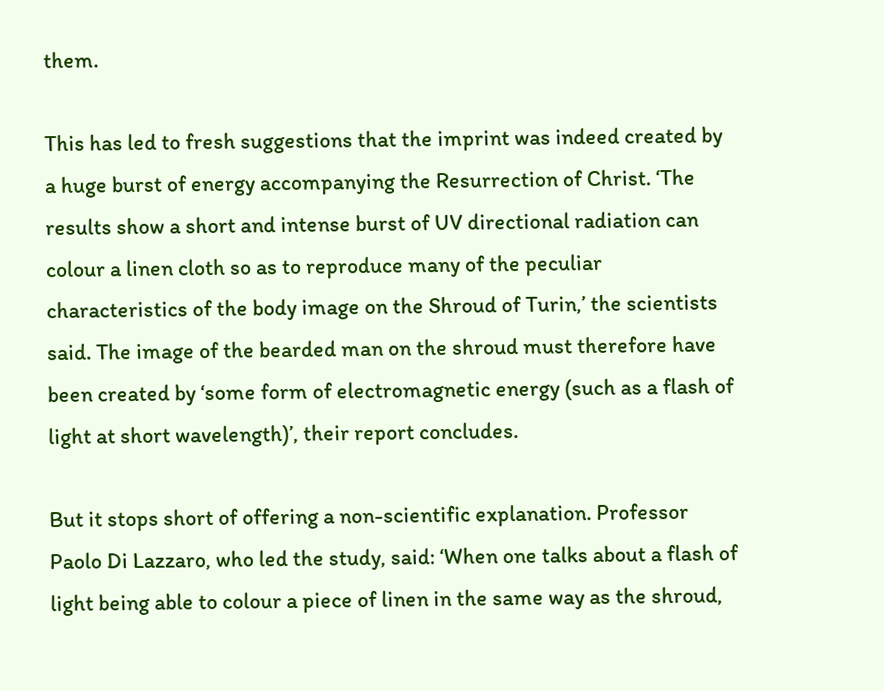them.

This has led to fresh suggestions that the imprint was indeed created by a huge burst of energy accompanying the Resurrection of Christ. ‘The results show a short and intense burst of UV directional radiation can colour a linen cloth so as to reproduce many of the peculiar characteristics of the body image on the Shroud of Turin,’ the scientists said. The image of the bearded man on the shroud must therefore have been created by ‘some form of electromagnetic energy (such as a flash of light at short wavelength)’, their report concludes.

But it stops short of offering a non-scientific explanation. Professor Paolo Di Lazzaro, who led the study, said: ‘When one talks about a flash of light being able to colour a piece of linen in the same way as the shroud,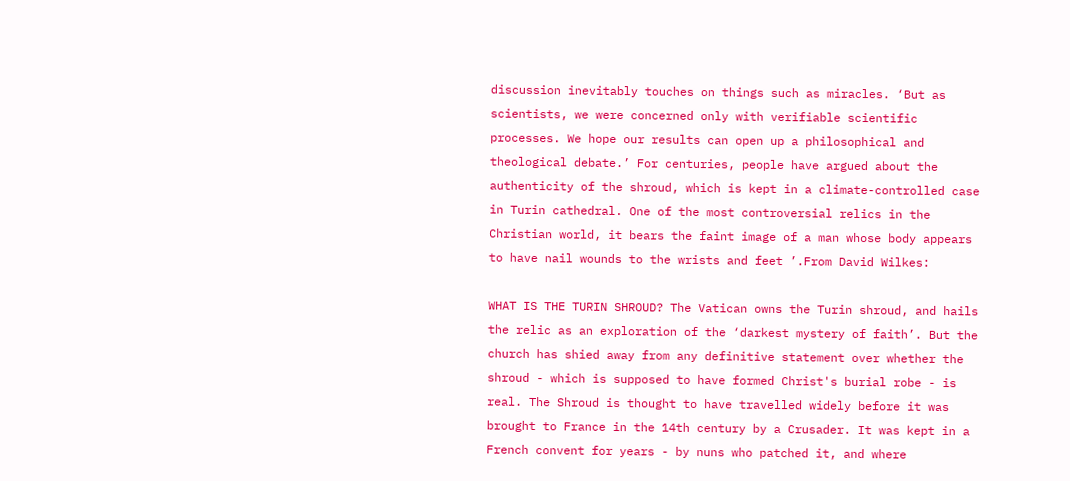discussion inevitably touches on things such as miracles. ‘But as scientists, we were concerned only with verifiable scientific processes. We hope our results can open up a philosophical and theological debate.’ For centuries, people have argued about the authenticity of the shroud, which is kept in a climate-controlled case in Turin cathedral. One of the most controversial relics in the Christian world, it bears the faint image of a man whose body appears to have nail wounds to the wrists and feet ’.From David Wilkes:

WHAT IS THE TURIN SHROUD? The Vatican owns the Turin shroud, and hails the relic as an exploration of the ‘darkest mystery of faith’. But the church has shied away from any definitive statement over whether the shroud - which is supposed to have formed Christ's burial robe - is real. The Shroud is thought to have travelled widely before it was brought to France in the 14th century by a Crusader. It was kept in a French convent for years - by nuns who patched it, and where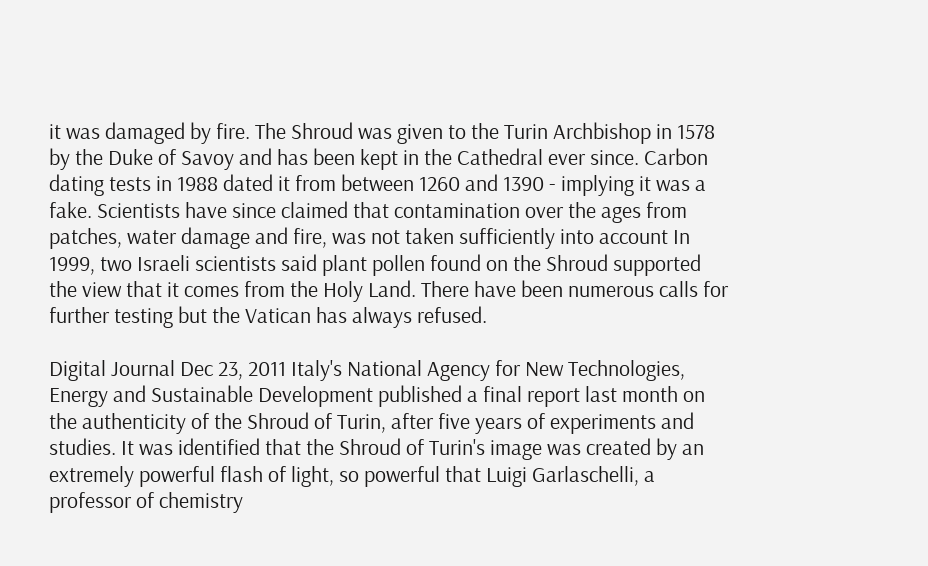it was damaged by fire. The Shroud was given to the Turin Archbishop in 1578 by the Duke of Savoy and has been kept in the Cathedral ever since. Carbon dating tests in 1988 dated it from between 1260 and 1390 - implying it was a fake. Scientists have since claimed that contamination over the ages from patches, water damage and fire, was not taken sufficiently into account In 1999, two Israeli scientists said plant pollen found on the Shroud supported the view that it comes from the Holy Land. There have been numerous calls for further testing but the Vatican has always refused.

Digital Journal Dec 23, 2011 Italy's National Agency for New Technologies, Energy and Sustainable Development published a final report last month on the authenticity of the Shroud of Turin, after five years of experiments and studies. It was identified that the Shroud of Turin's image was created by an extremely powerful flash of light, so powerful that Luigi Garlaschelli, a professor of chemistry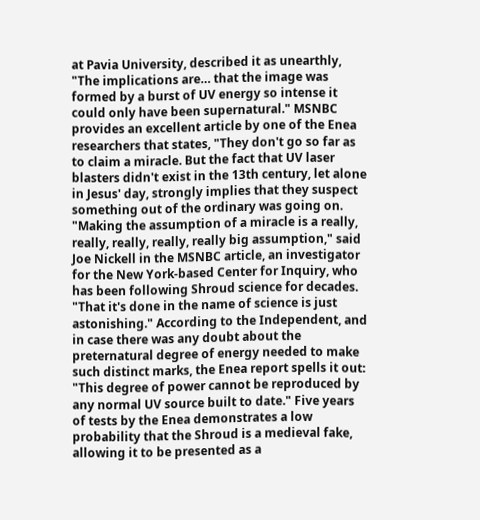at Pavia University, described it as unearthly, "The implications are… that the image was formed by a burst of UV energy so intense it could only have been supernatural." MSNBC provides an excellent article by one of the Enea researchers that states, "They don't go so far as to claim a miracle. But the fact that UV laser blasters didn't exist in the 13th century, let alone in Jesus' day, strongly implies that they suspect something out of the ordinary was going on. "Making the assumption of a miracle is a really, really, really, really, really big assumption," said Joe Nickell in the MSNBC article, an investigator for the New York-based Center for Inquiry, who has been following Shroud science for decades. "That it's done in the name of science is just astonishing." According to the Independent, and in case there was any doubt about the preternatural degree of energy needed to make such distinct marks, the Enea report spells it out: "This degree of power cannot be reproduced by any normal UV source built to date." Five years of tests by the Enea demonstrates a low probability that the Shroud is a medieval fake, allowing it to be presented as a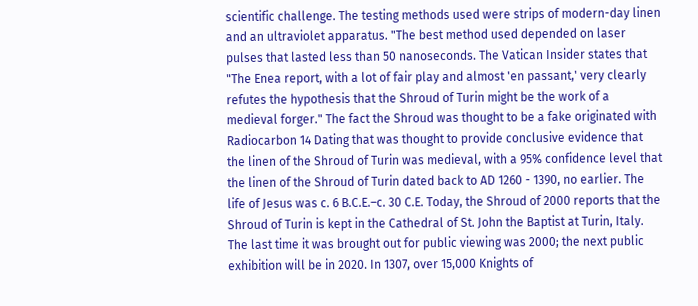scientific challenge. The testing methods used were strips of modern-day linen and an ultraviolet apparatus. "The best method used depended on laser pulses that lasted less than 50 nanoseconds. The Vatican Insider states that "The Enea report, with a lot of fair play and almost 'en passant,' very clearly refutes the hypothesis that the Shroud of Turin might be the work of a medieval forger." The fact the Shroud was thought to be a fake originated with Radiocarbon 14 Dating that was thought to provide conclusive evidence that the linen of the Shroud of Turin was medieval, with a 95% confidence level that the linen of the Shroud of Turin dated back to AD 1260 - 1390, no earlier. The life of Jesus was c. 6 B.C.E.–c. 30 C.E. Today, the Shroud of 2000 reports that the Shroud of Turin is kept in the Cathedral of St. John the Baptist at Turin, Italy. The last time it was brought out for public viewing was 2000; the next public exhibition will be in 2020. In 1307, over 15,000 Knights of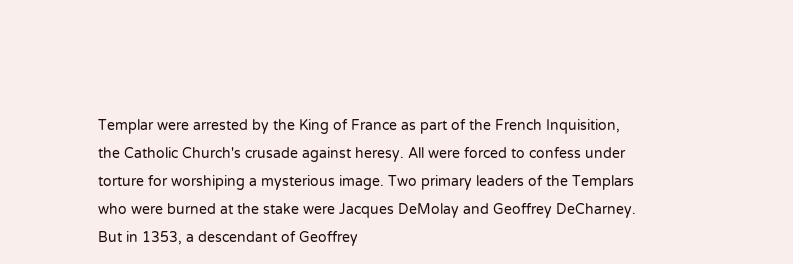Templar were arrested by the King of France as part of the French Inquisition, the Catholic Church's crusade against heresy. All were forced to confess under torture for worshiping a mysterious image. Two primary leaders of the Templars who were burned at the stake were Jacques DeMolay and Geoffrey DeCharney. But in 1353, a descendant of Geoffrey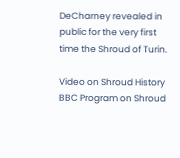DeCharney revealed in public for the very first time the Shroud of Turin.

Video on Shroud History BBC Program on Shroud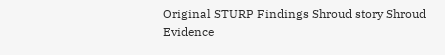Original STURP Findings Shroud story Shroud Evidence